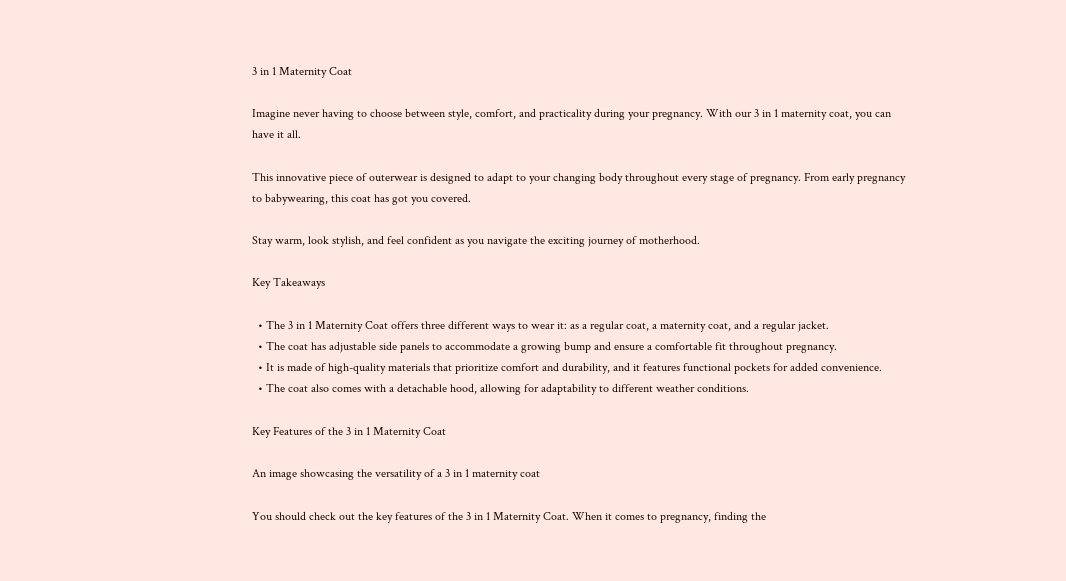3 in 1 Maternity Coat

Imagine never having to choose between style, comfort, and practicality during your pregnancy. With our 3 in 1 maternity coat, you can have it all.

This innovative piece of outerwear is designed to adapt to your changing body throughout every stage of pregnancy. From early pregnancy to babywearing, this coat has got you covered.

Stay warm, look stylish, and feel confident as you navigate the exciting journey of motherhood.

Key Takeaways

  • The 3 in 1 Maternity Coat offers three different ways to wear it: as a regular coat, a maternity coat, and a regular jacket.
  • The coat has adjustable side panels to accommodate a growing bump and ensure a comfortable fit throughout pregnancy.
  • It is made of high-quality materials that prioritize comfort and durability, and it features functional pockets for added convenience.
  • The coat also comes with a detachable hood, allowing for adaptability to different weather conditions.

Key Features of the 3 in 1 Maternity Coat

An image showcasing the versatility of a 3 in 1 maternity coat

You should check out the key features of the 3 in 1 Maternity Coat. When it comes to pregnancy, finding the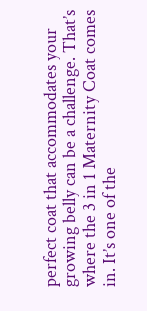perfect coat that accommodates your growing belly can be a challenge. That’s where the 3 in 1 Maternity Coat comes in. It’s one of the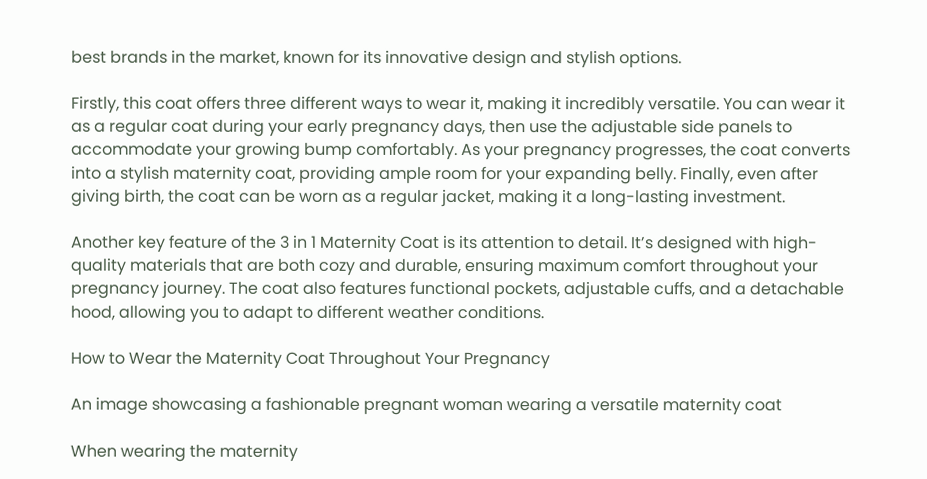best brands in the market, known for its innovative design and stylish options.

Firstly, this coat offers three different ways to wear it, making it incredibly versatile. You can wear it as a regular coat during your early pregnancy days, then use the adjustable side panels to accommodate your growing bump comfortably. As your pregnancy progresses, the coat converts into a stylish maternity coat, providing ample room for your expanding belly. Finally, even after giving birth, the coat can be worn as a regular jacket, making it a long-lasting investment.

Another key feature of the 3 in 1 Maternity Coat is its attention to detail. It’s designed with high-quality materials that are both cozy and durable, ensuring maximum comfort throughout your pregnancy journey. The coat also features functional pockets, adjustable cuffs, and a detachable hood, allowing you to adapt to different weather conditions.

How to Wear the Maternity Coat Throughout Your Pregnancy

An image showcasing a fashionable pregnant woman wearing a versatile maternity coat

When wearing the maternity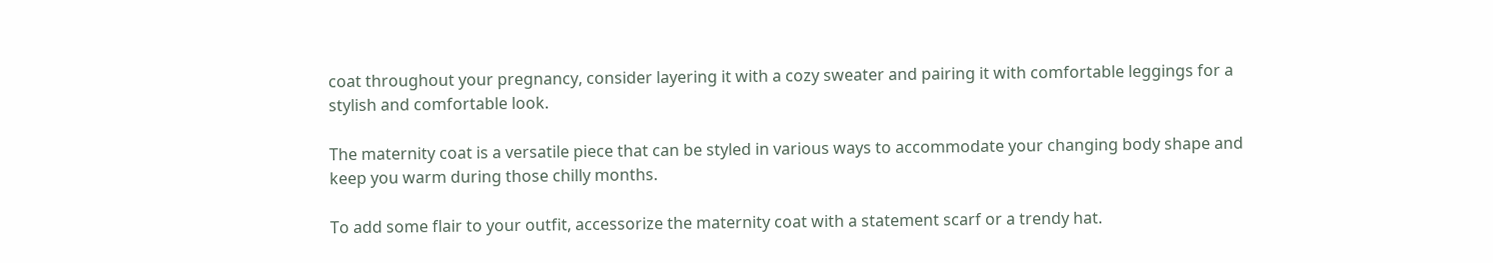coat throughout your pregnancy, consider layering it with a cozy sweater and pairing it with comfortable leggings for a stylish and comfortable look.

The maternity coat is a versatile piece that can be styled in various ways to accommodate your changing body shape and keep you warm during those chilly months.

To add some flair to your outfit, accessorize the maternity coat with a statement scarf or a trendy hat.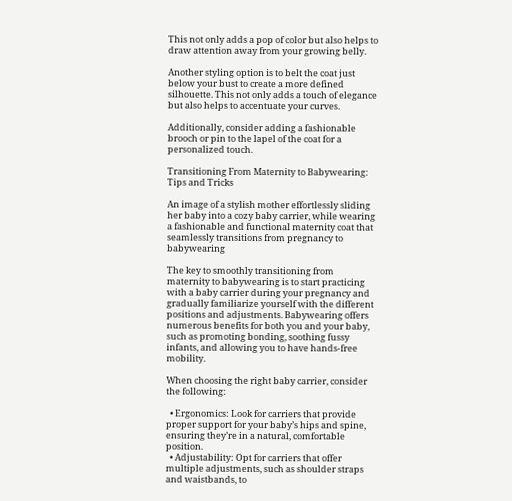This not only adds a pop of color but also helps to draw attention away from your growing belly.

Another styling option is to belt the coat just below your bust to create a more defined silhouette. This not only adds a touch of elegance but also helps to accentuate your curves.

Additionally, consider adding a fashionable brooch or pin to the lapel of the coat for a personalized touch.

Transitioning From Maternity to Babywearing: Tips and Tricks

An image of a stylish mother effortlessly sliding her baby into a cozy baby carrier, while wearing a fashionable and functional maternity coat that seamlessly transitions from pregnancy to babywearing

The key to smoothly transitioning from maternity to babywearing is to start practicing with a baby carrier during your pregnancy and gradually familiarize yourself with the different positions and adjustments. Babywearing offers numerous benefits for both you and your baby, such as promoting bonding, soothing fussy infants, and allowing you to have hands-free mobility.

When choosing the right baby carrier, consider the following:

  • Ergonomics: Look for carriers that provide proper support for your baby’s hips and spine, ensuring they’re in a natural, comfortable position.
  • Adjustability: Opt for carriers that offer multiple adjustments, such as shoulder straps and waistbands, to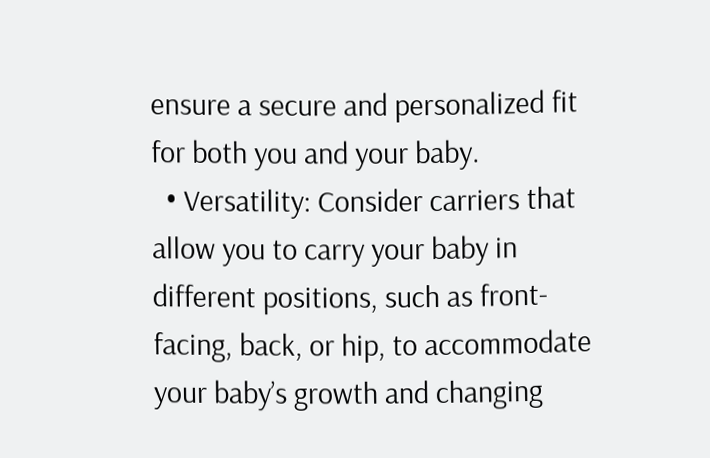ensure a secure and personalized fit for both you and your baby.
  • Versatility: Consider carriers that allow you to carry your baby in different positions, such as front-facing, back, or hip, to accommodate your baby’s growth and changing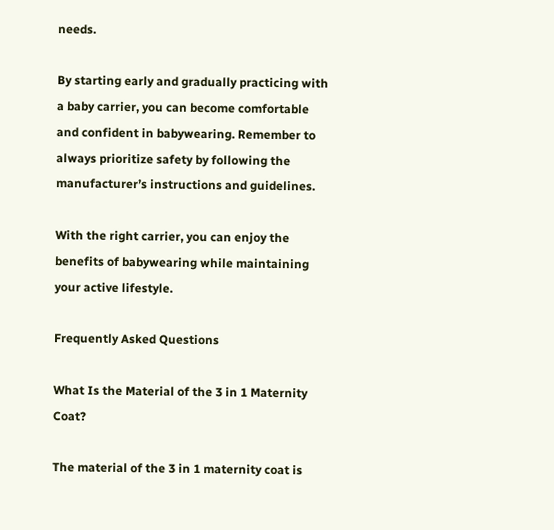needs.

By starting early and gradually practicing with a baby carrier, you can become comfortable and confident in babywearing. Remember to always prioritize safety by following the manufacturer’s instructions and guidelines.

With the right carrier, you can enjoy the benefits of babywearing while maintaining your active lifestyle.

Frequently Asked Questions

What Is the Material of the 3 in 1 Maternity Coat?

The material of the 3 in 1 maternity coat is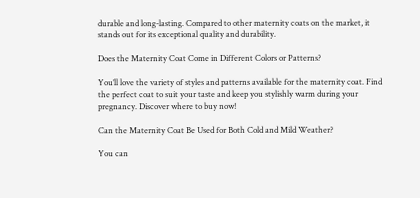durable and long-lasting. Compared to other maternity coats on the market, it stands out for its exceptional quality and durability.

Does the Maternity Coat Come in Different Colors or Patterns?

You’ll love the variety of styles and patterns available for the maternity coat. Find the perfect coat to suit your taste and keep you stylishly warm during your pregnancy. Discover where to buy now!

Can the Maternity Coat Be Used for Both Cold and Mild Weather?

You can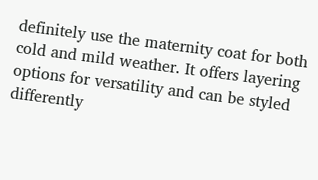definitely use the maternity coat for both cold and mild weather. It offers layering options for versatility and can be styled differently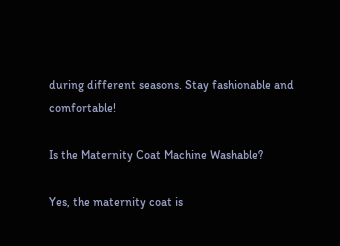during different seasons. Stay fashionable and comfortable!

Is the Maternity Coat Machine Washable?

Yes, the maternity coat is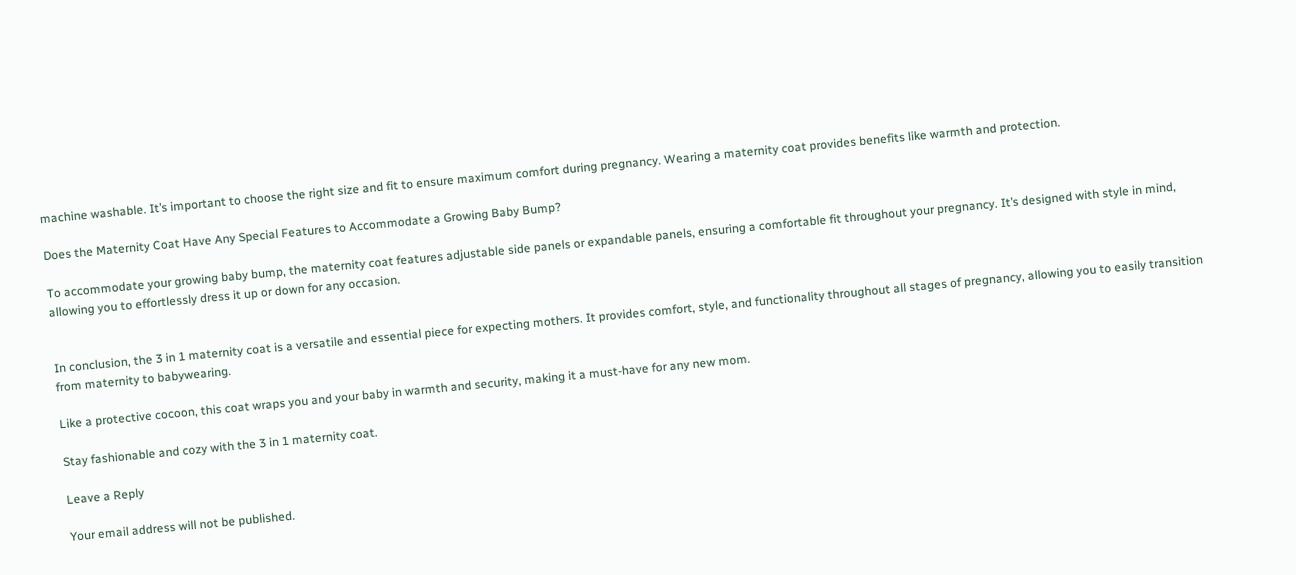machine washable. It’s important to choose the right size and fit to ensure maximum comfort during pregnancy. Wearing a maternity coat provides benefits like warmth and protection.

Does the Maternity Coat Have Any Special Features to Accommodate a Growing Baby Bump?

To accommodate your growing baby bump, the maternity coat features adjustable side panels or expandable panels, ensuring a comfortable fit throughout your pregnancy. It’s designed with style in mind, allowing you to effortlessly dress it up or down for any occasion.


In conclusion, the 3 in 1 maternity coat is a versatile and essential piece for expecting mothers. It provides comfort, style, and functionality throughout all stages of pregnancy, allowing you to easily transition from maternity to babywearing.

Like a protective cocoon, this coat wraps you and your baby in warmth and security, making it a must-have for any new mom.

Stay fashionable and cozy with the 3 in 1 maternity coat.

Leave a Reply

Your email address will not be published.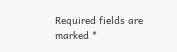Required fields are marked *